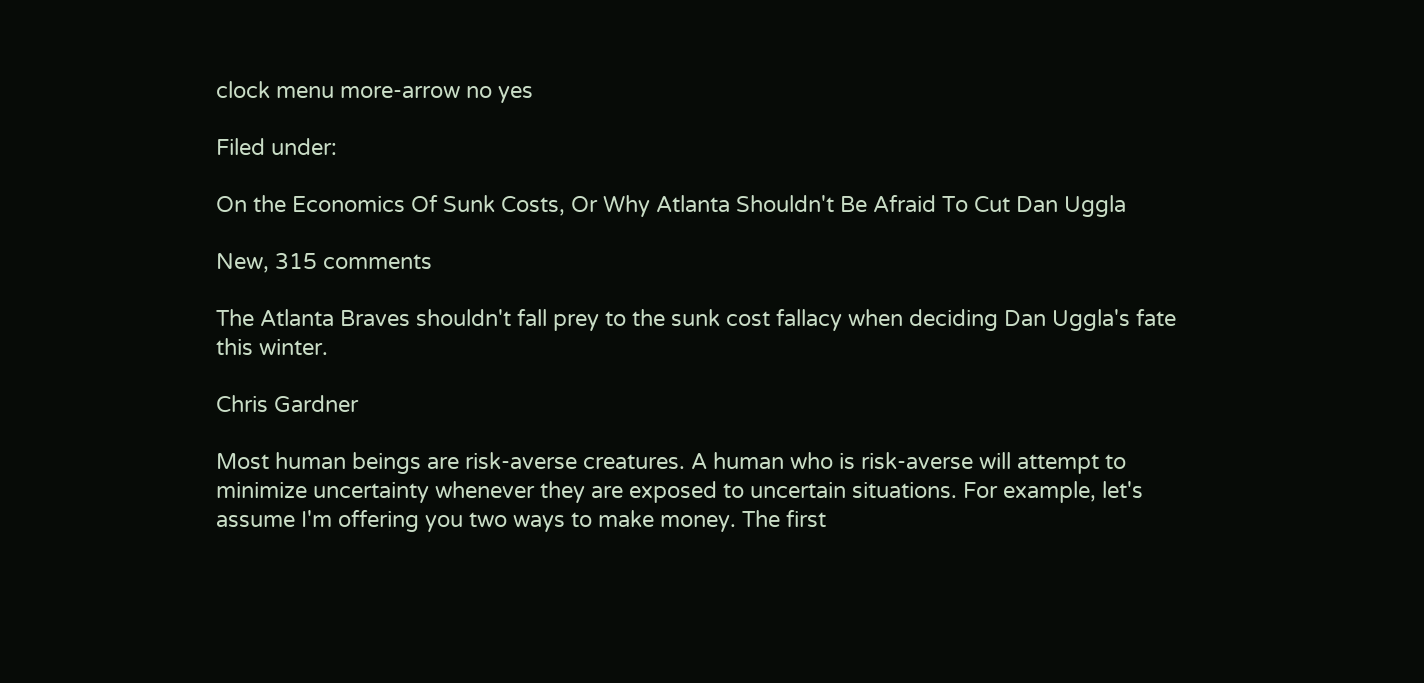clock menu more-arrow no yes

Filed under:

On the Economics Of Sunk Costs, Or Why Atlanta Shouldn't Be Afraid To Cut Dan Uggla

New, 315 comments

The Atlanta Braves shouldn't fall prey to the sunk cost fallacy when deciding Dan Uggla's fate this winter.

Chris Gardner

Most human beings are risk-averse creatures. A human who is risk-averse will attempt to minimize uncertainty whenever they are exposed to uncertain situations. For example, let's assume I'm offering you two ways to make money. The first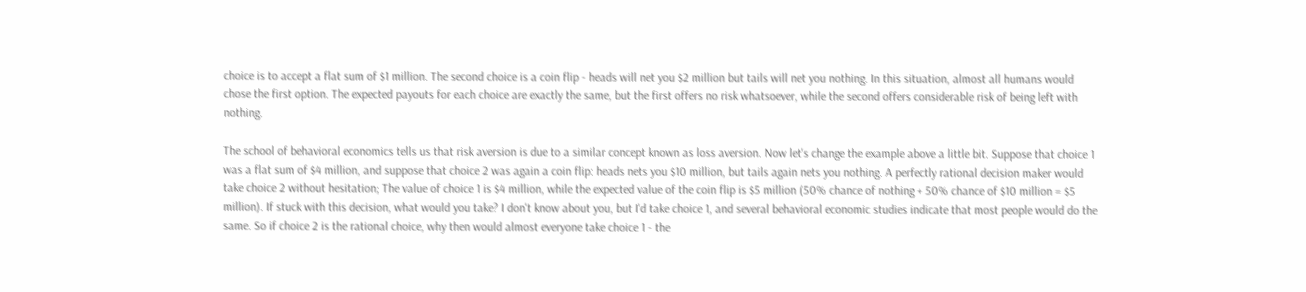choice is to accept a flat sum of $1 million. The second choice is a coin flip - heads will net you $2 million but tails will net you nothing. In this situation, almost all humans would chose the first option. The expected payouts for each choice are exactly the same, but the first offers no risk whatsoever, while the second offers considerable risk of being left with nothing.

The school of behavioral economics tells us that risk aversion is due to a similar concept known as loss aversion. Now let's change the example above a little bit. Suppose that choice 1 was a flat sum of $4 million, and suppose that choice 2 was again a coin flip: heads nets you $10 million, but tails again nets you nothing. A perfectly rational decision maker would take choice 2 without hesitation; The value of choice 1 is $4 million, while the expected value of the coin flip is $5 million (50% chance of nothing + 50% chance of $10 million = $5 million). If stuck with this decision, what would you take? I don't know about you, but I'd take choice 1, and several behavioral economic studies indicate that most people would do the same. So if choice 2 is the rational choice, why then would almost everyone take choice 1 - the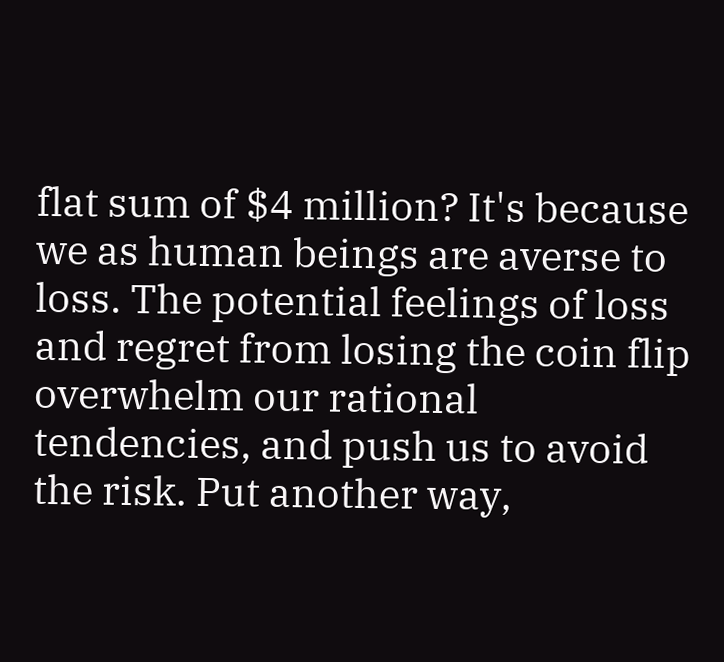flat sum of $4 million? It's because we as human beings are averse to loss. The potential feelings of loss and regret from losing the coin flip overwhelm our rational tendencies, and push us to avoid the risk. Put another way,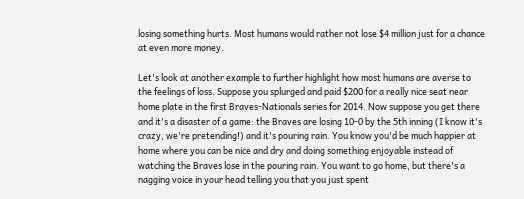losing something hurts. Most humans would rather not lose $4 million just for a chance at even more money.

Let's look at another example to further highlight how most humans are averse to the feelings of loss. Suppose you splurged and paid $200 for a really nice seat near home plate in the first Braves-Nationals series for 2014. Now suppose you get there and it's a disaster of a game: the Braves are losing 10-0 by the 5th inning (I know it's crazy, we're pretending!) and it's pouring rain. You know you'd be much happier at home where you can be nice and dry and doing something enjoyable instead of watching the Braves lose in the pouring rain. You want to go home, but there's a nagging voice in your head telling you that you just spent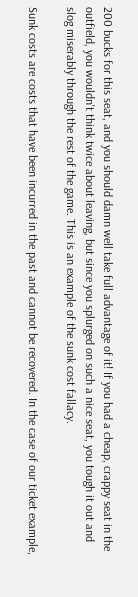200 bucks for this seat, and you should damn well take full advantage of it! If you had a cheap, crappy seat in the outfield, you wouldn't think twice about leaving, but since you splurged on such a nice seat, you tough it out and slog miserably through the rest of the game. This is an example of the sunk cost fallacy.

Sunk costs are costs that have been incurred in the past and cannot be recovered. In the case of our ticket example,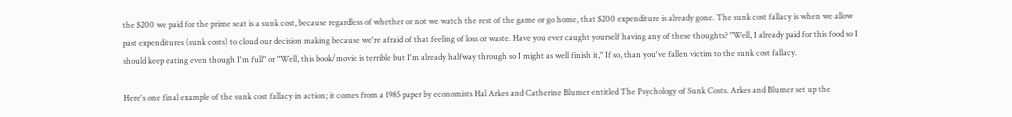the $200 we paid for the prime seat is a sunk cost, because regardless of whether or not we watch the rest of the game or go home, that $200 expenditure is already gone. The sunk cost fallacy is when we allow past expenditures (sunk costs) to cloud our decision making because we're afraid of that feeling of loss or waste. Have you ever caught yourself having any of these thoughts? "Well, I already paid for this food so I should keep eating even though I'm full" or "Well, this book/movie is terrible but I'm already halfway through so I might as well finish it," If so, than you've fallen victim to the sunk cost fallacy.

Here's one final example of the sunk cost fallacy in action; it comes from a 1985 paper by economists Hal Arkes and Catherine Blumer entitled The Psychology of Sunk Costs. Arkes and Blumer set up the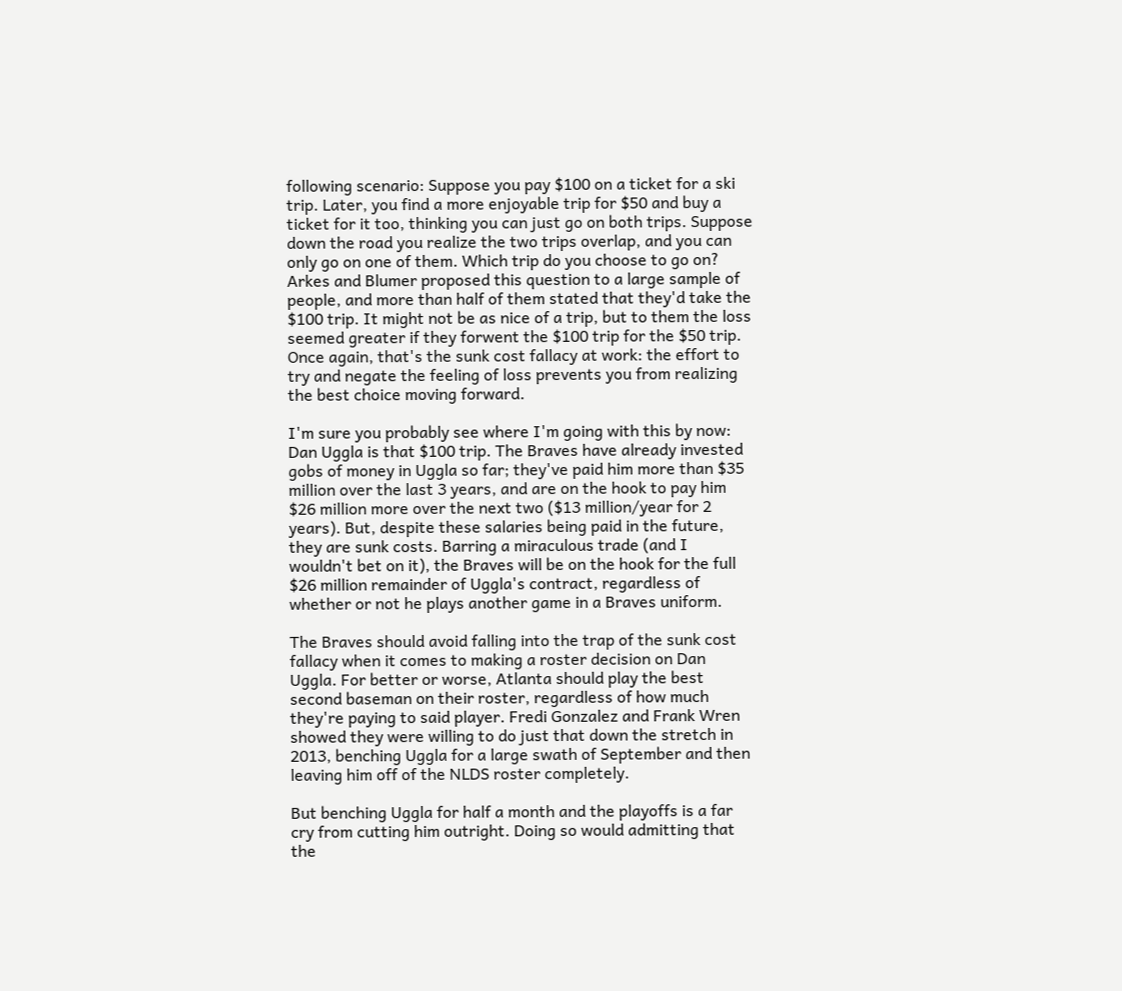following scenario: Suppose you pay $100 on a ticket for a ski trip. Later, you find a more enjoyable trip for $50 and buy a ticket for it too, thinking you can just go on both trips. Suppose down the road you realize the two trips overlap, and you can only go on one of them. Which trip do you choose to go on? Arkes and Blumer proposed this question to a large sample of people, and more than half of them stated that they'd take the $100 trip. It might not be as nice of a trip, but to them the loss seemed greater if they forwent the $100 trip for the $50 trip. Once again, that's the sunk cost fallacy at work: the effort to try and negate the feeling of loss prevents you from realizing the best choice moving forward.

I'm sure you probably see where I'm going with this by now: Dan Uggla is that $100 trip. The Braves have already invested gobs of money in Uggla so far; they've paid him more than $35 million over the last 3 years, and are on the hook to pay him $26 million more over the next two ($13 million/year for 2 years). But, despite these salaries being paid in the future, they are sunk costs. Barring a miraculous trade (and I wouldn't bet on it), the Braves will be on the hook for the full $26 million remainder of Uggla's contract, regardless of whether or not he plays another game in a Braves uniform.

The Braves should avoid falling into the trap of the sunk cost fallacy when it comes to making a roster decision on Dan Uggla. For better or worse, Atlanta should play the best second baseman on their roster, regardless of how much they're paying to said player. Fredi Gonzalez and Frank Wren showed they were willing to do just that down the stretch in 2013, benching Uggla for a large swath of September and then leaving him off of the NLDS roster completely.

But benching Uggla for half a month and the playoffs is a far cry from cutting him outright. Doing so would admitting that the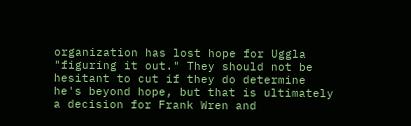organization has lost hope for Uggla "figuring it out." They should not be hesitant to cut if they do determine he's beyond hope, but that is ultimately a decision for Frank Wren and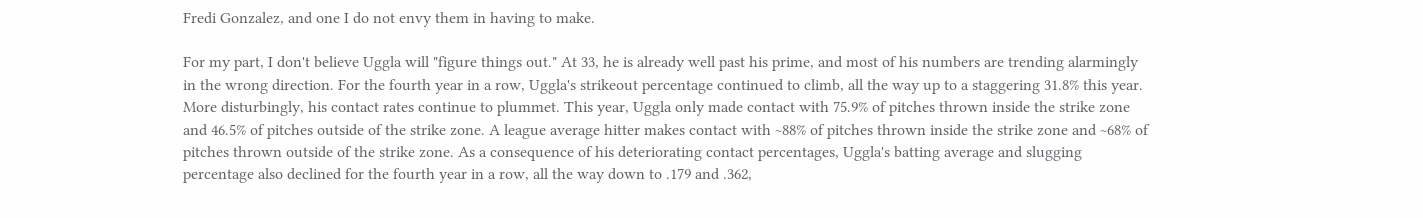Fredi Gonzalez, and one I do not envy them in having to make.

For my part, I don't believe Uggla will "figure things out." At 33, he is already well past his prime, and most of his numbers are trending alarmingly in the wrong direction. For the fourth year in a row, Uggla's strikeout percentage continued to climb, all the way up to a staggering 31.8% this year. More disturbingly, his contact rates continue to plummet. This year, Uggla only made contact with 75.9% of pitches thrown inside the strike zone and 46.5% of pitches outside of the strike zone. A league average hitter makes contact with ~88% of pitches thrown inside the strike zone and ~68% of pitches thrown outside of the strike zone. As a consequence of his deteriorating contact percentages, Uggla's batting average and slugging percentage also declined for the fourth year in a row, all the way down to .179 and .362,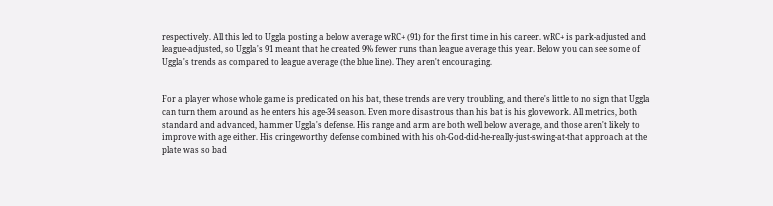respectively. All this led to Uggla posting a below average wRC+ (91) for the first time in his career. wRC+ is park-adjusted and league-adjusted, so Uggla's 91 meant that he created 9% fewer runs than league average this year. Below you can see some of Uggla's trends as compared to league average (the blue line). They aren't encouraging.


For a player whose whole game is predicated on his bat, these trends are very troubling, and there's little to no sign that Uggla can turn them around as he enters his age-34 season. Even more disastrous than his bat is his glovework. All metrics, both standard and advanced, hammer Uggla's defense. His range and arm are both well below average, and those aren't likely to improve with age either. His cringeworthy defense combined with his oh-God-did-he-really-just-swing-at-that approach at the plate was so bad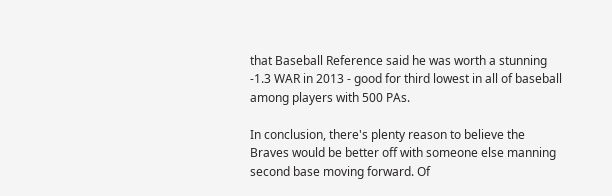that Baseball Reference said he was worth a stunning -1.3 WAR in 2013 - good for third lowest in all of baseball among players with 500 PAs.

In conclusion, there's plenty reason to believe the Braves would be better off with someone else manning second base moving forward. Of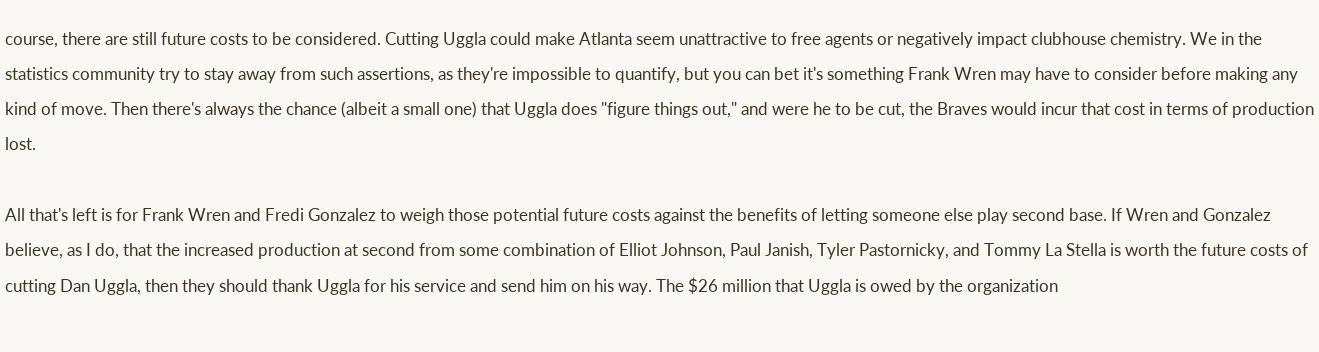course, there are still future costs to be considered. Cutting Uggla could make Atlanta seem unattractive to free agents or negatively impact clubhouse chemistry. We in the statistics community try to stay away from such assertions, as they're impossible to quantify, but you can bet it's something Frank Wren may have to consider before making any kind of move. Then there's always the chance (albeit a small one) that Uggla does "figure things out," and were he to be cut, the Braves would incur that cost in terms of production lost.

All that's left is for Frank Wren and Fredi Gonzalez to weigh those potential future costs against the benefits of letting someone else play second base. If Wren and Gonzalez believe, as I do, that the increased production at second from some combination of Elliot Johnson, Paul Janish, Tyler Pastornicky, and Tommy La Stella is worth the future costs of cutting Dan Uggla, then they should thank Uggla for his service and send him on his way. The $26 million that Uggla is owed by the organization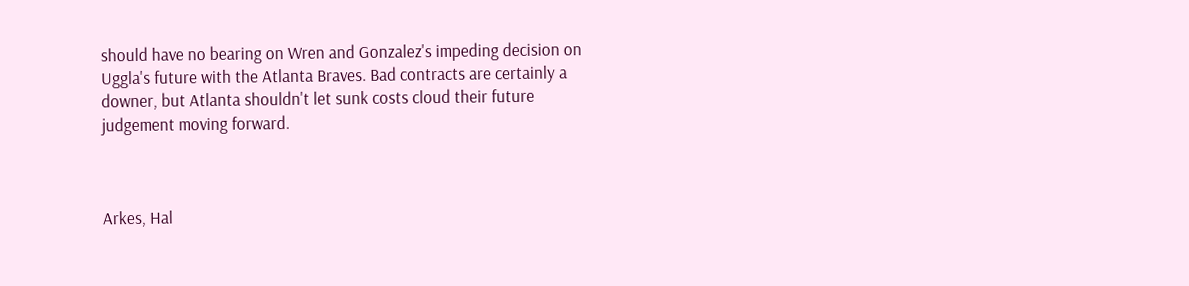should have no bearing on Wren and Gonzalez's impeding decision on Uggla's future with the Atlanta Braves. Bad contracts are certainly a downer, but Atlanta shouldn't let sunk costs cloud their future judgement moving forward.



Arkes, Hal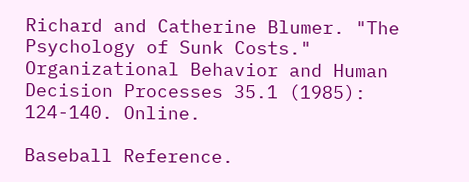Richard and Catherine Blumer. "The Psychology of Sunk Costs." Organizational Behavior and Human Decision Processes 35.1 (1985): 124-140. Online.

Baseball Reference.